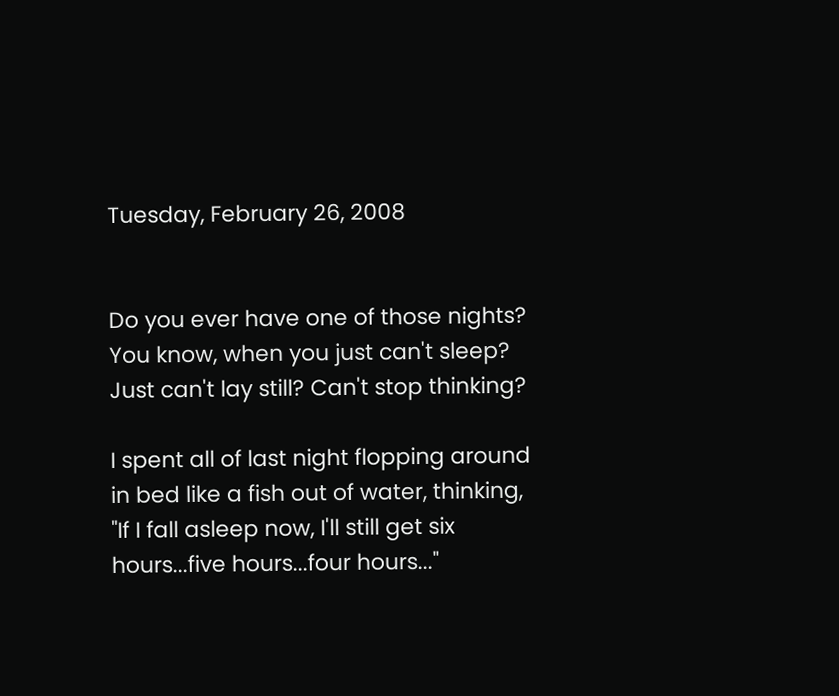Tuesday, February 26, 2008


Do you ever have one of those nights? You know, when you just can't sleep? Just can't lay still? Can't stop thinking?

I spent all of last night flopping around in bed like a fish out of water, thinking, "If I fall asleep now, I'll still get six hours...five hours...four hours..."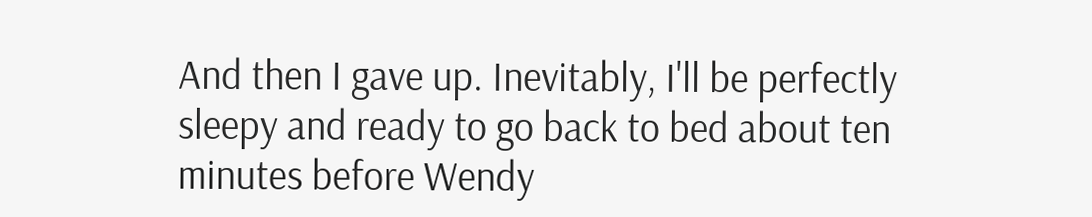And then I gave up. Inevitably, I'll be perfectly sleepy and ready to go back to bed about ten minutes before Wendy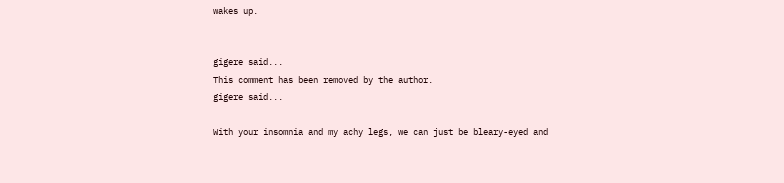wakes up.


gigere said...
This comment has been removed by the author.
gigere said...

With your insomnia and my achy legs, we can just be bleary-eyed and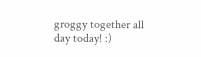groggy together all day today! :)